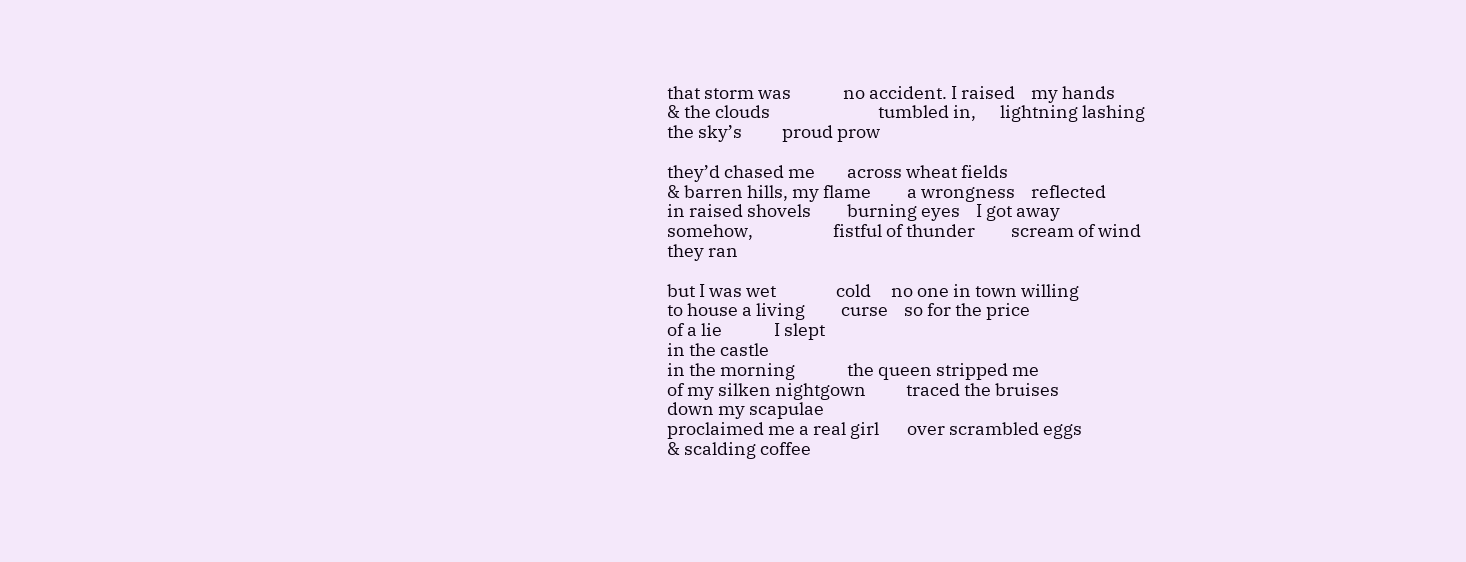that storm was             no accident. I raised    my hands
& the clouds                           tumbled in,      lightning lashing
the sky’s          proud prow

they’d chased me        across wheat fields
& barren hills, my flame         a wrongness    reflected
in raised shovels         burning eyes    I got away
somehow,                    fistful of thunder         scream of wind
they ran

but I was wet               cold     no one in town willing
to house a living         curse    so for the price
of a lie             I slept
in the castle
in the morning             the queen stripped me
of my silken nightgown          traced the bruises
down my scapulae
proclaimed me a real girl       over scrambled eggs
& scalding coffee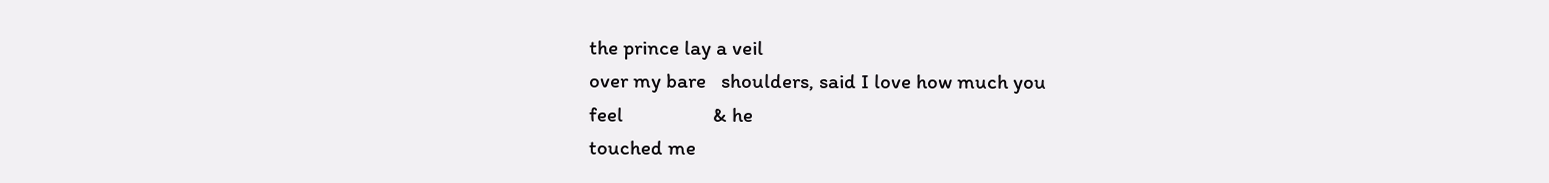the prince lay a veil
over my bare   shoulders, said I love how much you
feel                  & he
touched me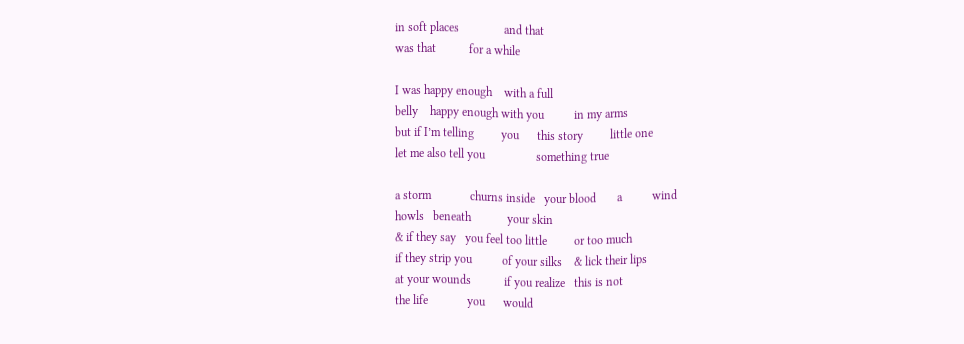in soft places               and that
was that           for a while

I was happy enough    with a full
belly    happy enough with you          in my arms
but if I’m telling         you      this story         little one
let me also tell you                 something true

a storm             churns inside   your blood       a          wind
howls   beneath            your skin
& if they say   you feel too little         or too much
if they strip you          of your silks    & lick their lips
at your wounds           if you realize   this is not
the life             you      would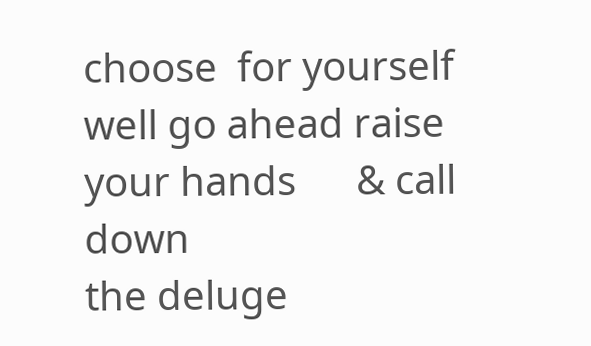choose  for yourself
well go ahead raise    your hands      & call down
the deluge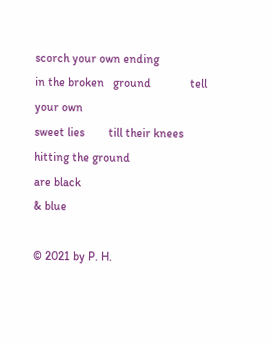scorch your own ending
in the broken   ground             tell       your own
sweet lies        till their knees             hitting the ground
are black
& blue

© 2021 by P. H.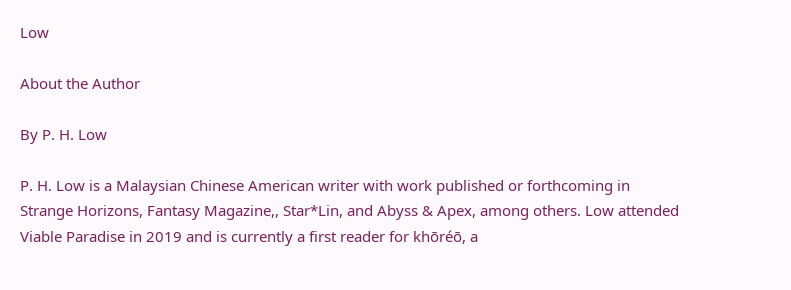Low

About the Author

By P. H. Low

P. H. Low is a Malaysian Chinese American writer with work published or forthcoming in Strange Horizons, Fantasy Magazine,, Star*Lin, and Abyss & Apex, among others. Low attended Viable Paradise in 2019 and is currently a first reader for khōréō, a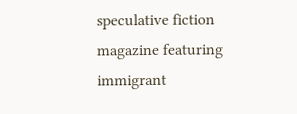speculative fiction magazine featuring immigrant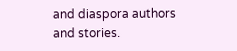and diaspora authors and stories.